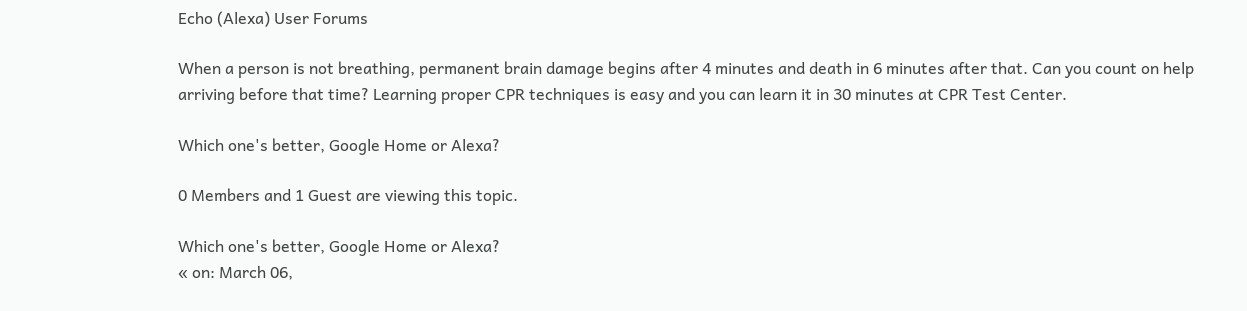Echo (Alexa) User Forums

When a person is not breathing, permanent brain damage begins after 4 minutes and death in 6 minutes after that. Can you count on help arriving before that time? Learning proper CPR techniques is easy and you can learn it in 30 minutes at CPR Test Center.

Which one's better, Google Home or Alexa?

0 Members and 1 Guest are viewing this topic.

Which one's better, Google Home or Alexa?
« on: March 06,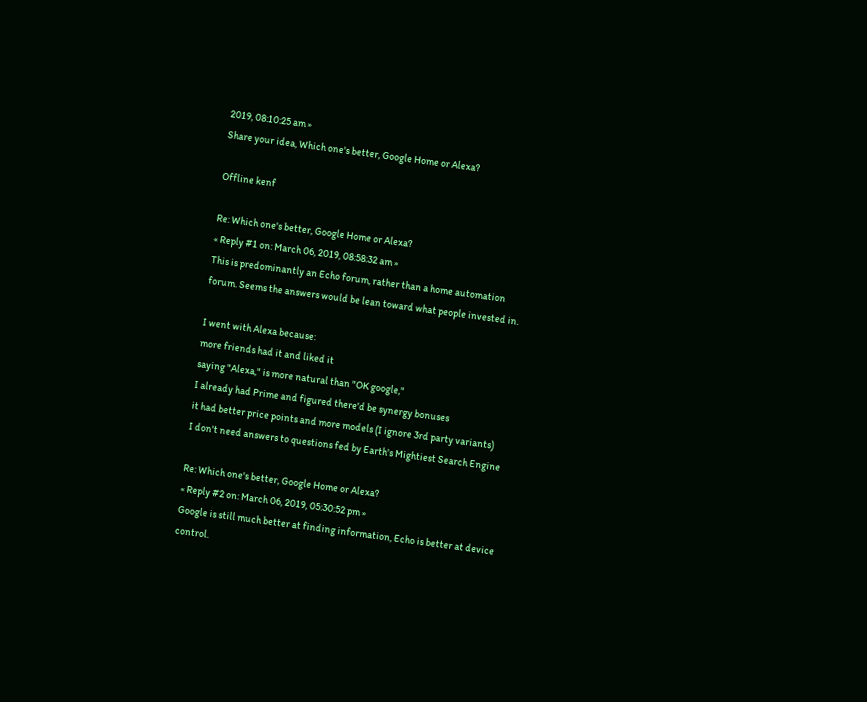2019, 08:10:25 am »
Share your idea, Which one's better, Google Home or Alexa?

Offline kenf

Re: Which one's better, Google Home or Alexa?
« Reply #1 on: March 06, 2019, 08:58:32 am »
This is predominantly an Echo forum, rather than a home automation forum. Seems the answers would be lean toward what people invested in.

I went with Alexa because:
more friends had it and liked it
saying "Alexa," is more natural than "OK google,"
I already had Prime and figured there'd be synergy bonuses
it had better price points and more models (I ignore 3rd party variants)
I don't need answers to questions fed by Earth's Mightiest Search Engine

Re: Which one's better, Google Home or Alexa?
« Reply #2 on: March 06, 2019, 05:30:52 pm »
Google is still much better at finding information, Echo is better at device control.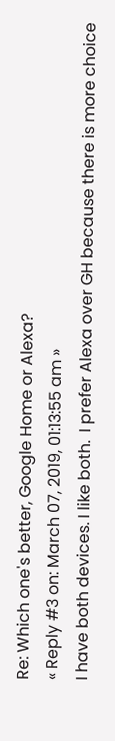Re: Which one's better, Google Home or Alexa?
« Reply #3 on: March 07, 2019, 01:13:55 am »
I have both devices. I like both.  I prefer Alexa over GH because there is more choice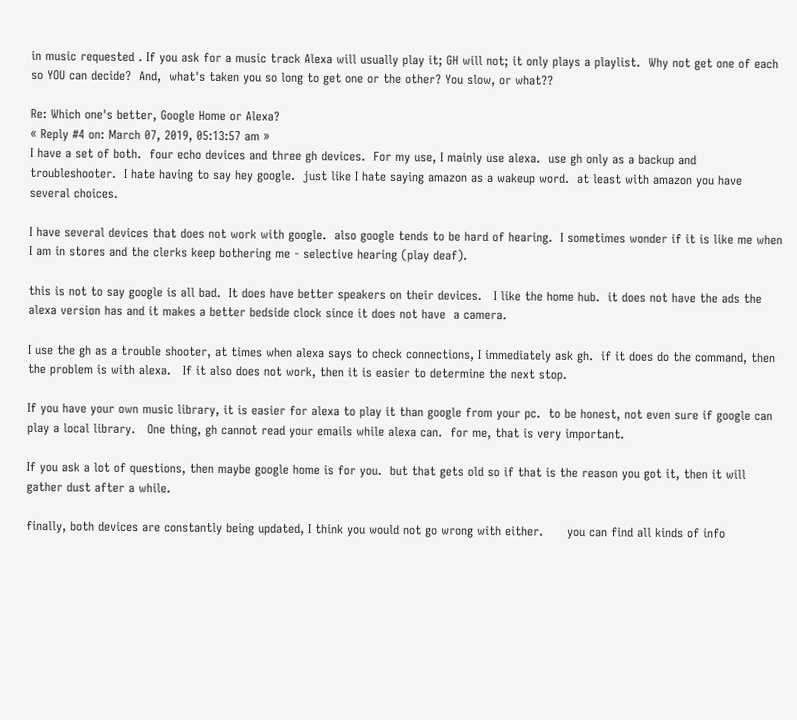in music requested . If you ask for a music track Alexa will usually play it; GH will not; it only plays a playlist.  Why not get one of each so YOU can decide?  And,  what's taken you so long to get one or the other? You slow, or what??

Re: Which one's better, Google Home or Alexa?
« Reply #4 on: March 07, 2019, 05:13:57 am »
I have a set of both.  four echo devices and three gh devices.  For my use, I mainly use alexa.  use gh only as a backup and troubleshooter.  I hate having to say hey google.  just like I hate saying amazon as a wakeup word.  at least with amazon you have several choices.

I have several devices that does not work with google.  also google tends to be hard of hearing.  I sometimes wonder if it is like me when I am in stores and the clerks keep bothering me - selective hearing (play deaf).

this is not to say google is all bad.  It does have better speakers on their devices.   I like the home hub.  it does not have the ads the alexa version has and it makes a better bedside clock since it does not have  a camera.

I use the gh as a trouble shooter, at times when alexa says to check connections, I immediately ask gh.  if it does do the command, then the problem is with alexa.   If it also does not work, then it is easier to determine the next stop.

If you have your own music library, it is easier for alexa to play it than google from your pc.  to be honest, not even sure if google can play a local library.   One thing, gh cannot read your emails while alexa can.  for me, that is very important.

If you ask a lot of questions, then maybe google home is for you.  but that gets old so if that is the reason you got it, then it will gather dust after a while.

finally, both devices are constantly being updated, I think you would not go wrong with either.      you can find all kinds of info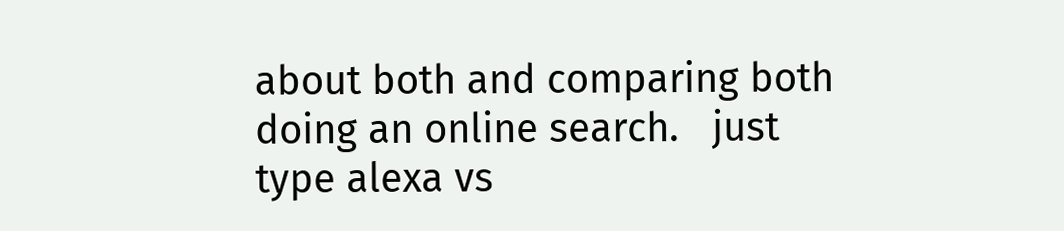about both and comparing both doing an online search.   just type alexa vs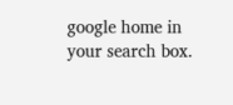google home in your search box.